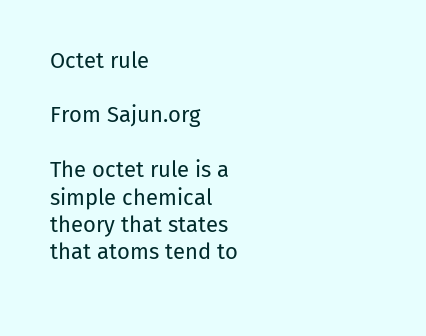Octet rule

From Sajun.org

The octet rule is a simple chemical theory that states that atoms tend to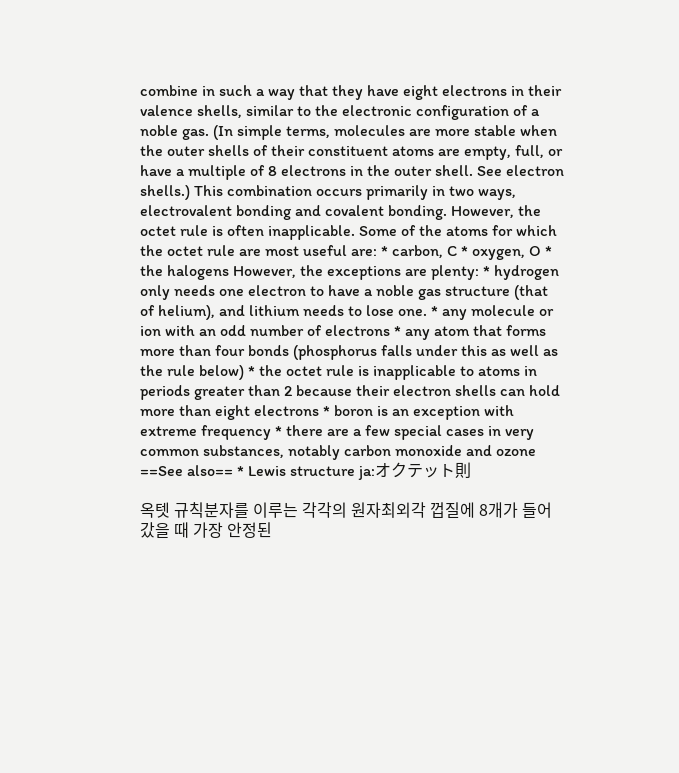combine in such a way that they have eight electrons in their valence shells, similar to the electronic configuration of a noble gas. (In simple terms, molecules are more stable when the outer shells of their constituent atoms are empty, full, or have a multiple of 8 electrons in the outer shell. See electron shells.) This combination occurs primarily in two ways, electrovalent bonding and covalent bonding. However, the octet rule is often inapplicable. Some of the atoms for which the octet rule are most useful are: * carbon, C * oxygen, O * the halogens However, the exceptions are plenty: * hydrogen only needs one electron to have a noble gas structure (that of helium), and lithium needs to lose one. * any molecule or ion with an odd number of electrons * any atom that forms more than four bonds (phosphorus falls under this as well as the rule below) * the octet rule is inapplicable to atoms in periods greater than 2 because their electron shells can hold more than eight electrons * boron is an exception with extreme frequency * there are a few special cases in very common substances, notably carbon monoxide and ozone ==See also== * Lewis structure ja:オクテット則

옥텟 규칙분자를 이루는 각각의 원자최외각 껍질에 8개가 들어갔을 때 가장 안정된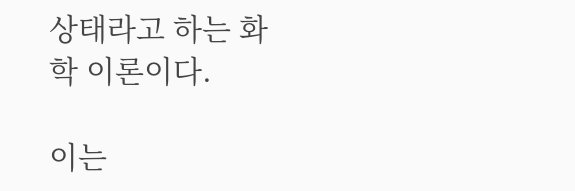상태라고 하는 화학 이론이다.

이는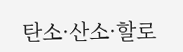탄소·산소·할로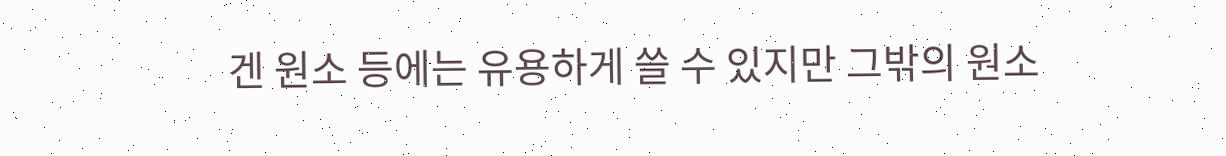겐 원소 등에는 유용하게 쓸 수 있지만 그밖의 원소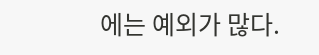에는 예외가 많다.